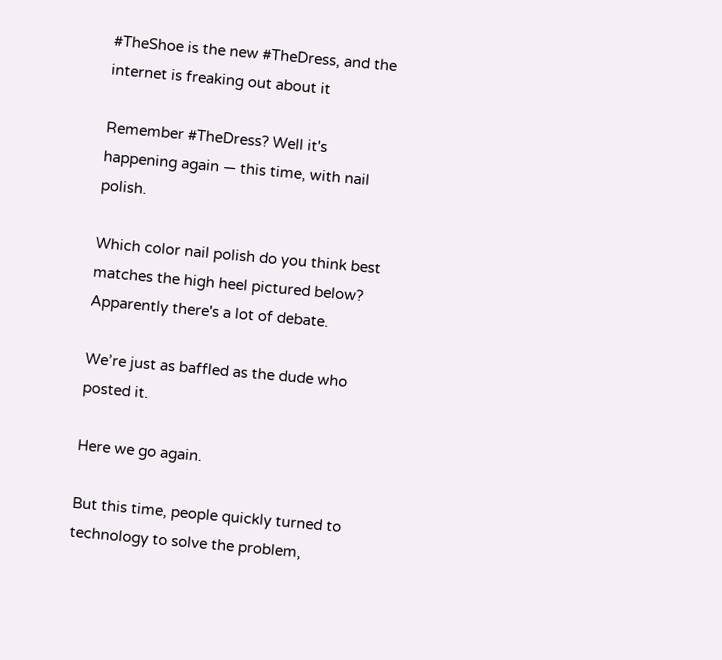#TheShoe is the new #TheDress, and the internet is freaking out about it

Remember #TheDress? Well it's happening again — this time, with nail polish.

Which color nail polish do you think best matches the high heel pictured below? Apparently there's a lot of debate.

We’re just as baffled as the dude who posted it.

Here we go again.

But this time, people quickly turned to technology to solve the problem,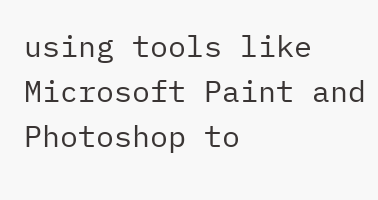using tools like Microsoft Paint and Photoshop to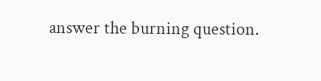answer the burning question.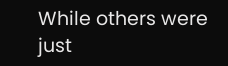While others were just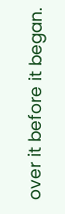over it before it began.